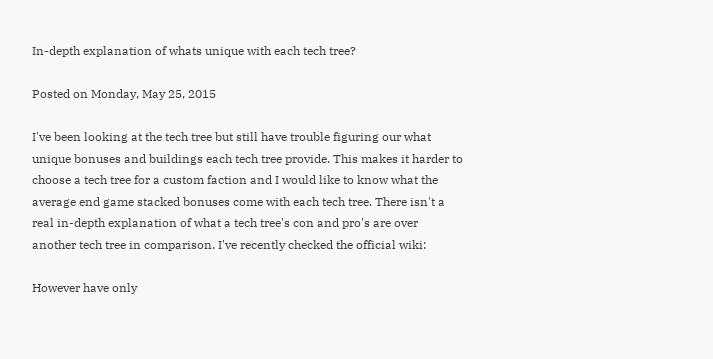In-depth explanation of whats unique with each tech tree?

Posted on Monday, May 25, 2015

I've been looking at the tech tree but still have trouble figuring our what unique bonuses and buildings each tech tree provide. This makes it harder to choose a tech tree for a custom faction and I would like to know what the average end game stacked bonuses come with each tech tree. There isn't a real in-depth explanation of what a tech tree's con and pro's are over another tech tree in comparison. I've recently checked the official wiki:

However have only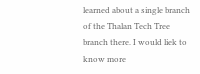learned about a single branch of the Thalan Tech Tree branch there. I would liek to know more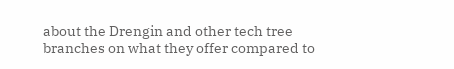about the Drengin and other tech tree branches on what they offer compared to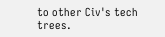to other Civ's tech trees.